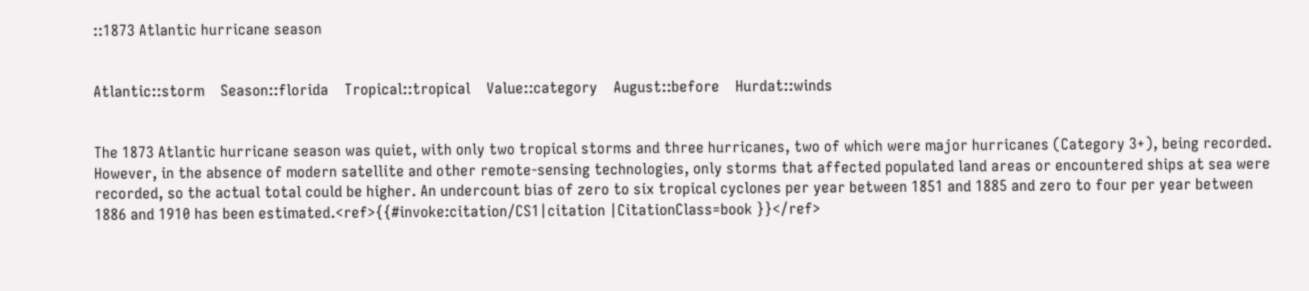::1873 Atlantic hurricane season


Atlantic::storm    Season::florida    Tropical::tropical    Value::category    August::before    Hurdat::winds


The 1873 Atlantic hurricane season was quiet, with only two tropical storms and three hurricanes, two of which were major hurricanes (Category 3+), being recorded. However, in the absence of modern satellite and other remote-sensing technologies, only storms that affected populated land areas or encountered ships at sea were recorded, so the actual total could be higher. An undercount bias of zero to six tropical cyclones per year between 1851 and 1885 and zero to four per year between 1886 and 1910 has been estimated.<ref>{{#invoke:citation/CS1|citation |CitationClass=book }}</ref>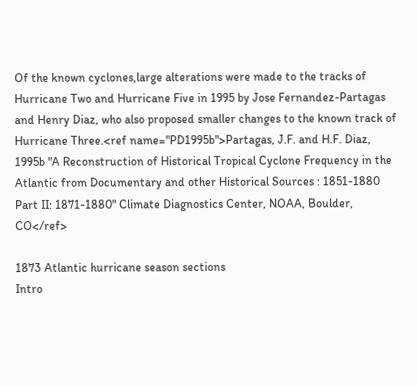Of the known cyclones,large alterations were made to the tracks of Hurricane Two and Hurricane Five in 1995 by Jose Fernandez-Partagas and Henry Diaz, who also proposed smaller changes to the known track of Hurricane Three.<ref name="PD1995b">Partagas, J.F. and H.F. Diaz, 1995b "A Reconstruction of Historical Tropical Cyclone Frequency in the Atlantic from Documentary and other Historical Sources : 1851-1880 Part II: 1871-1880" Climate Diagnostics Center, NOAA, Boulder, CO</ref>

1873 Atlantic hurricane season sections
Intro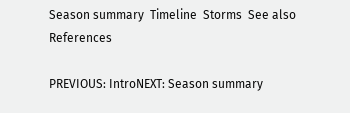Season summary  Timeline  Storms  See also  References

PREVIOUS: IntroNEXT: Season summary